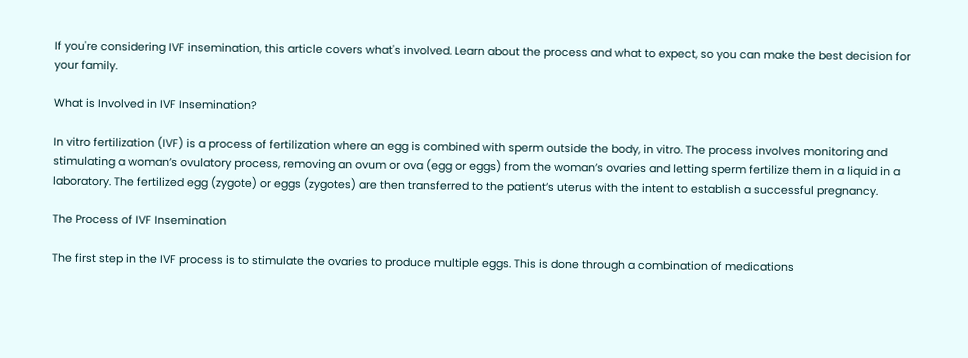If you're considering IVF insemination, this article covers what's involved. Learn about the process and what to expect, so you can make the best decision for your family.

What is Involved in IVF Insemination?

In vitro fertilization (IVF) is a process of fertilization where an egg is combined with sperm outside the body, in vitro. The process involves monitoring and stimulating a woman’s ovulatory process, removing an ovum or ova (egg or eggs) from the woman’s ovaries and letting sperm fertilize them in a liquid in a laboratory. The fertilized egg (zygote) or eggs (zygotes) are then transferred to the patient’s uterus with the intent to establish a successful pregnancy.

The Process of IVF Insemination

The first step in the IVF process is to stimulate the ovaries to produce multiple eggs. This is done through a combination of medications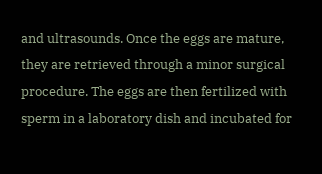and ultrasounds. Once the eggs are mature, they are retrieved through a minor surgical procedure. The eggs are then fertilized with sperm in a laboratory dish and incubated for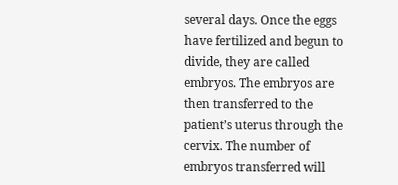several days. Once the eggs have fertilized and begun to divide, they are called embryos. The embryos are then transferred to the patient’s uterus through the cervix. The number of embryos transferred will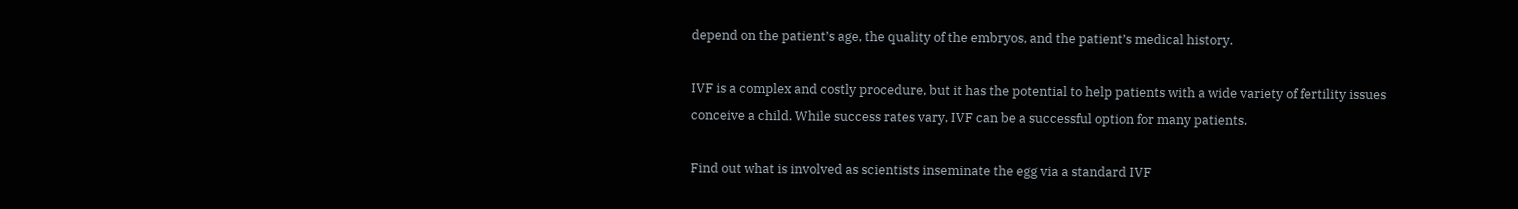depend on the patient’s age, the quality of the embryos, and the patient’s medical history.

IVF is a complex and costly procedure, but it has the potential to help patients with a wide variety of fertility issues conceive a child. While success rates vary, IVF can be a successful option for many patients.

Find out what is involved as scientists inseminate the egg via a standard IVF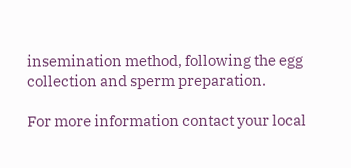insemination method, following the egg collection and sperm preparation.

For more information contact your local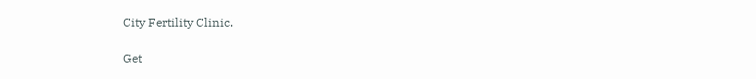City Fertility Clinic.

Get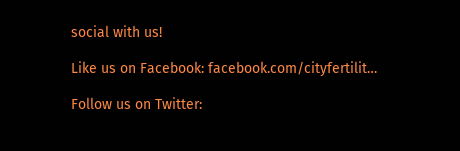social with us!

Like us on Facebook: facebook.com/cityfertilit…

Follow us on Twitter: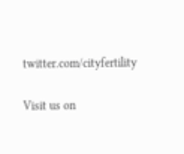twitter.com/cityfertility

Visit us on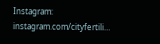Instagram: instagram.com/cityfertili…